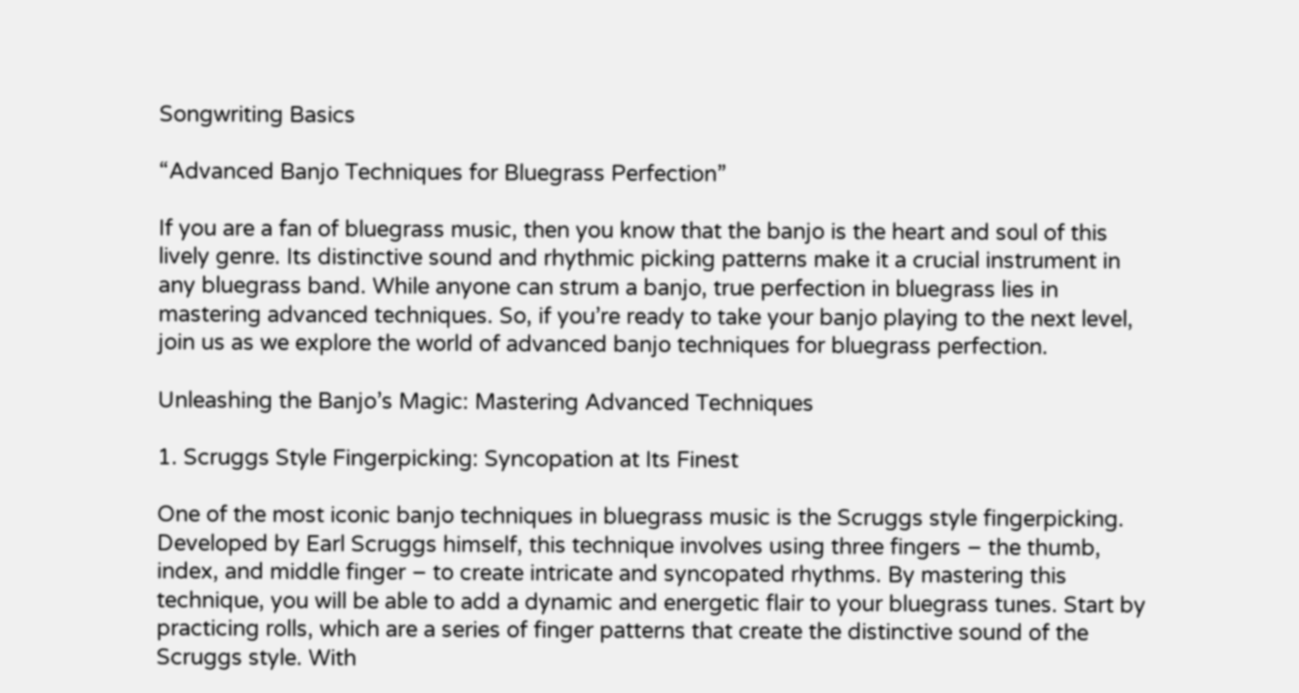Songwriting Basics

“Advanced Banjo Techniques for Bluegrass Perfection”

If you are a fan of bluegrass music, then you know that the banjo is the heart and soul of this lively genre. Its distinctive sound and rhythmic picking patterns make it a crucial instrument in any bluegrass band. While anyone can strum a banjo, true perfection in bluegrass lies in mastering advanced techniques. So, if you’re ready to take your banjo playing to the next level, join us as we explore the world of advanced banjo techniques for bluegrass perfection.

Unleashing the Banjo’s Magic: Mastering Advanced Techniques

1. Scruggs Style Fingerpicking: Syncopation at Its Finest

One of the most iconic banjo techniques in bluegrass music is the Scruggs style fingerpicking. Developed by Earl Scruggs himself, this technique involves using three fingers – the thumb, index, and middle finger – to create intricate and syncopated rhythms. By mastering this technique, you will be able to add a dynamic and energetic flair to your bluegrass tunes. Start by practicing rolls, which are a series of finger patterns that create the distinctive sound of the Scruggs style. With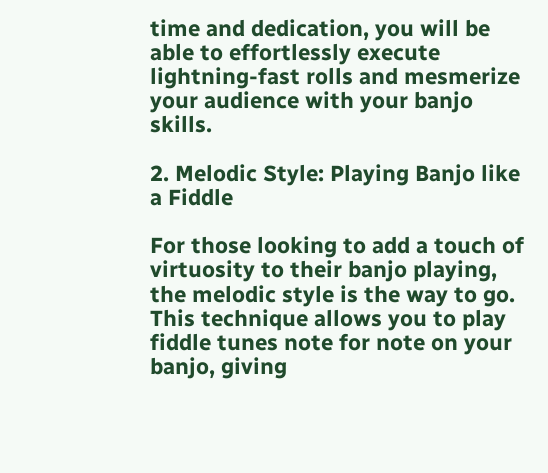time and dedication, you will be able to effortlessly execute lightning-fast rolls and mesmerize your audience with your banjo skills.

2. Melodic Style: Playing Banjo like a Fiddle

For those looking to add a touch of virtuosity to their banjo playing, the melodic style is the way to go. This technique allows you to play fiddle tunes note for note on your banjo, giving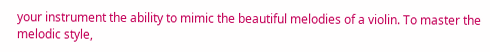your instrument the ability to mimic the beautiful melodies of a violin. To master the melodic style,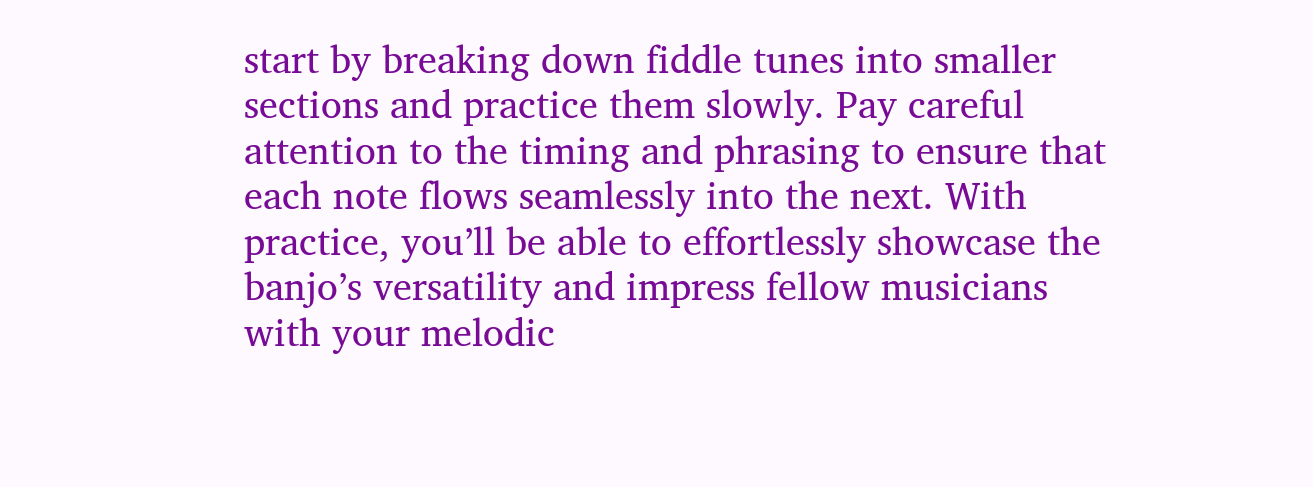start by breaking down fiddle tunes into smaller sections and practice them slowly. Pay careful attention to the timing and phrasing to ensure that each note flows seamlessly into the next. With practice, you’ll be able to effortlessly showcase the banjo’s versatility and impress fellow musicians with your melodic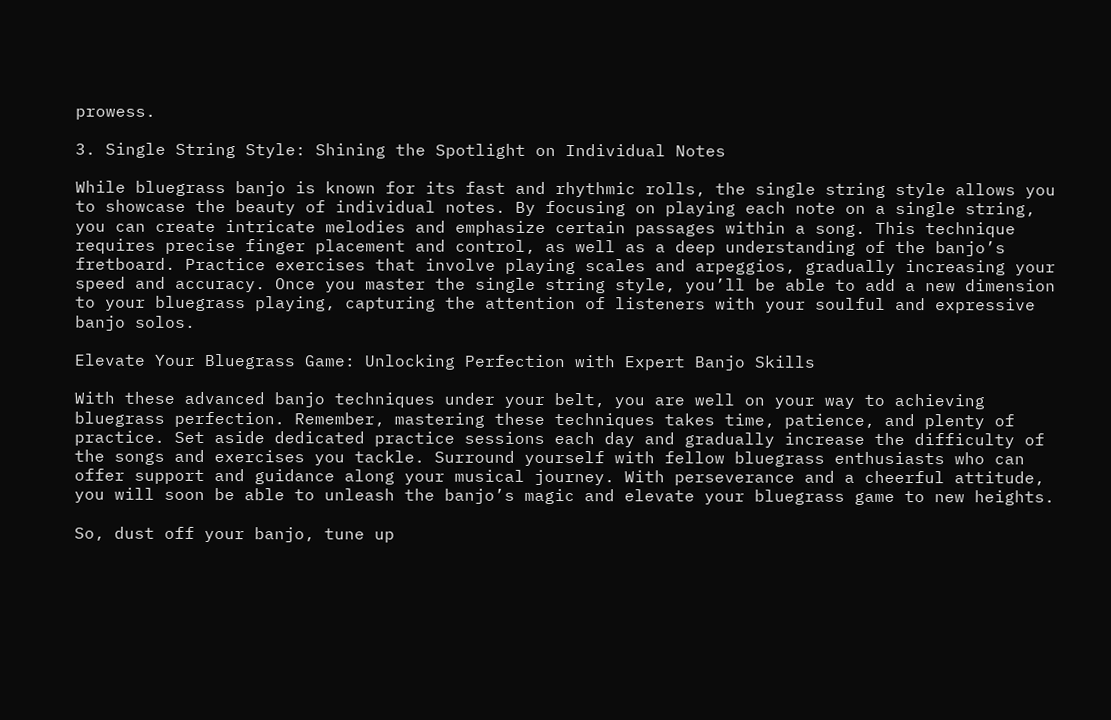prowess.

3. Single String Style: Shining the Spotlight on Individual Notes

While bluegrass banjo is known for its fast and rhythmic rolls, the single string style allows you to showcase the beauty of individual notes. By focusing on playing each note on a single string, you can create intricate melodies and emphasize certain passages within a song. This technique requires precise finger placement and control, as well as a deep understanding of the banjo’s fretboard. Practice exercises that involve playing scales and arpeggios, gradually increasing your speed and accuracy. Once you master the single string style, you’ll be able to add a new dimension to your bluegrass playing, capturing the attention of listeners with your soulful and expressive banjo solos.

Elevate Your Bluegrass Game: Unlocking Perfection with Expert Banjo Skills

With these advanced banjo techniques under your belt, you are well on your way to achieving bluegrass perfection. Remember, mastering these techniques takes time, patience, and plenty of practice. Set aside dedicated practice sessions each day and gradually increase the difficulty of the songs and exercises you tackle. Surround yourself with fellow bluegrass enthusiasts who can offer support and guidance along your musical journey. With perseverance and a cheerful attitude, you will soon be able to unleash the banjo’s magic and elevate your bluegrass game to new heights.

So, dust off your banjo, tune up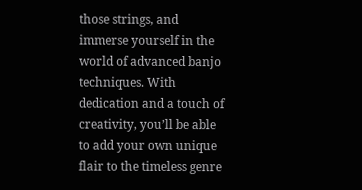those strings, and immerse yourself in the world of advanced banjo techniques. With dedication and a touch of creativity, you’ll be able to add your own unique flair to the timeless genre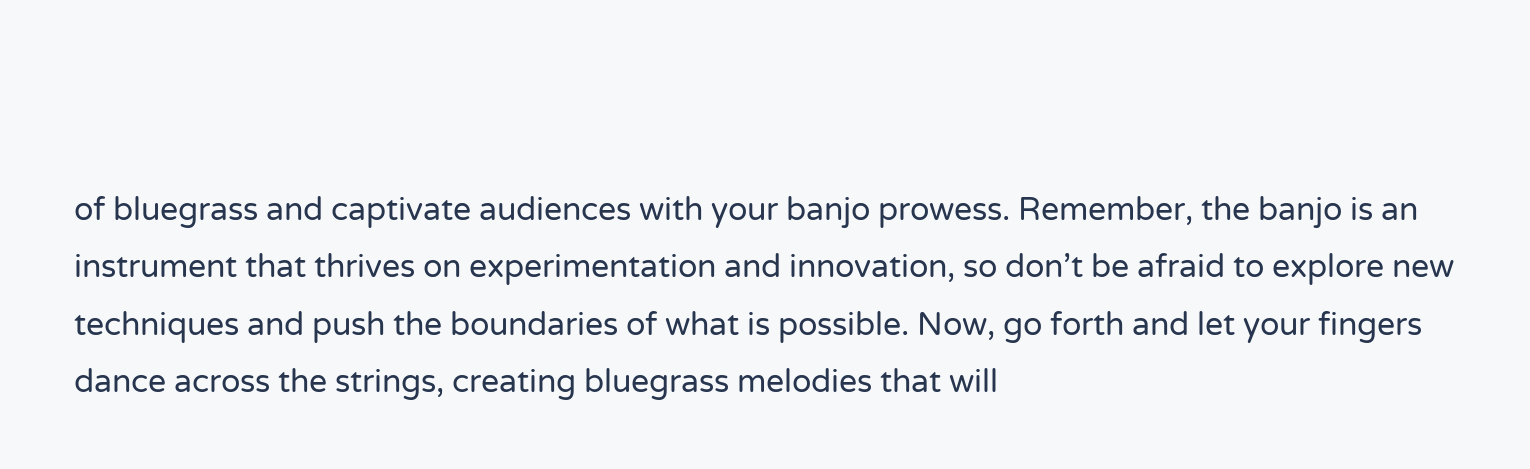of bluegrass and captivate audiences with your banjo prowess. Remember, the banjo is an instrument that thrives on experimentation and innovation, so don’t be afraid to explore new techniques and push the boundaries of what is possible. Now, go forth and let your fingers dance across the strings, creating bluegrass melodies that will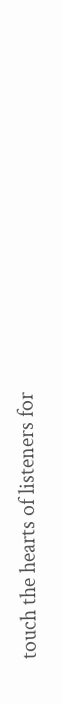touch the hearts of listeners for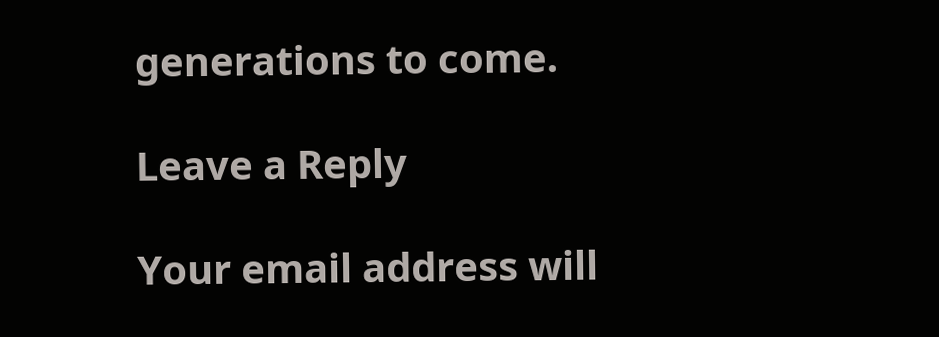generations to come.

Leave a Reply

Your email address will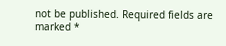not be published. Required fields are marked *